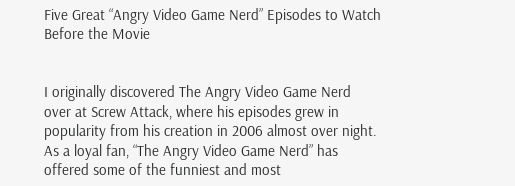Five Great “Angry Video Game Nerd” Episodes to Watch Before the Movie


I originally discovered The Angry Video Game Nerd over at Screw Attack, where his episodes grew in popularity from his creation in 2006 almost over night. As a loyal fan, “The Angry Video Game Nerd” has offered some of the funniest and most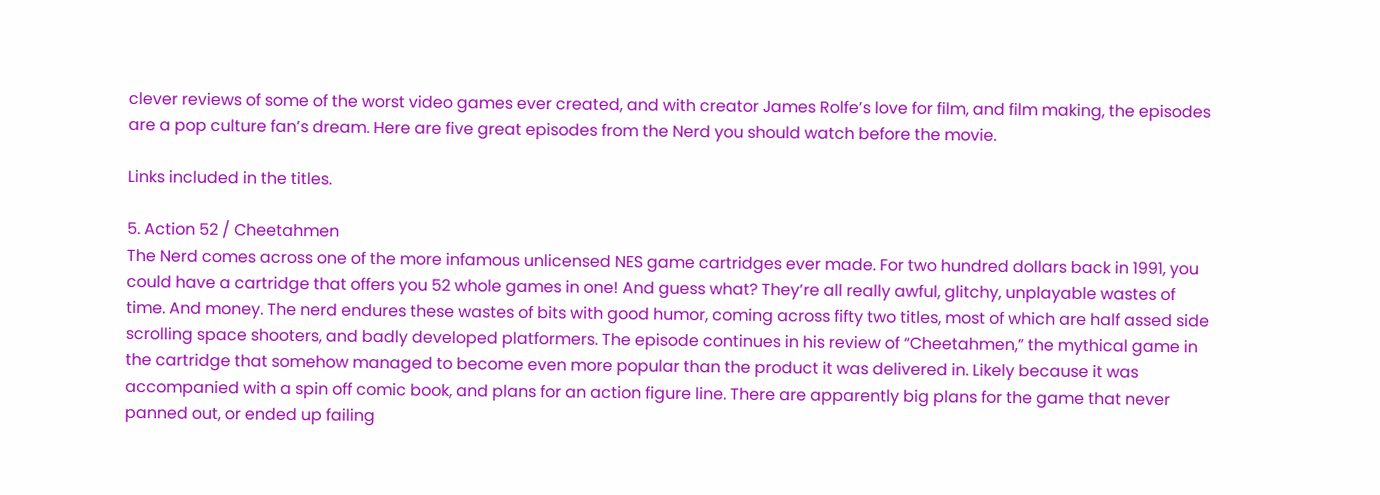clever reviews of some of the worst video games ever created, and with creator James Rolfe’s love for film, and film making, the episodes are a pop culture fan’s dream. Here are five great episodes from the Nerd you should watch before the movie.

Links included in the titles.

5. Action 52 / Cheetahmen
The Nerd comes across one of the more infamous unlicensed NES game cartridges ever made. For two hundred dollars back in 1991, you could have a cartridge that offers you 52 whole games in one! And guess what? They’re all really awful, glitchy, unplayable wastes of time. And money. The nerd endures these wastes of bits with good humor, coming across fifty two titles, most of which are half assed side scrolling space shooters, and badly developed platformers. The episode continues in his review of “Cheetahmen,” the mythical game in the cartridge that somehow managed to become even more popular than the product it was delivered in. Likely because it was accompanied with a spin off comic book, and plans for an action figure line. There are apparently big plans for the game that never panned out, or ended up failing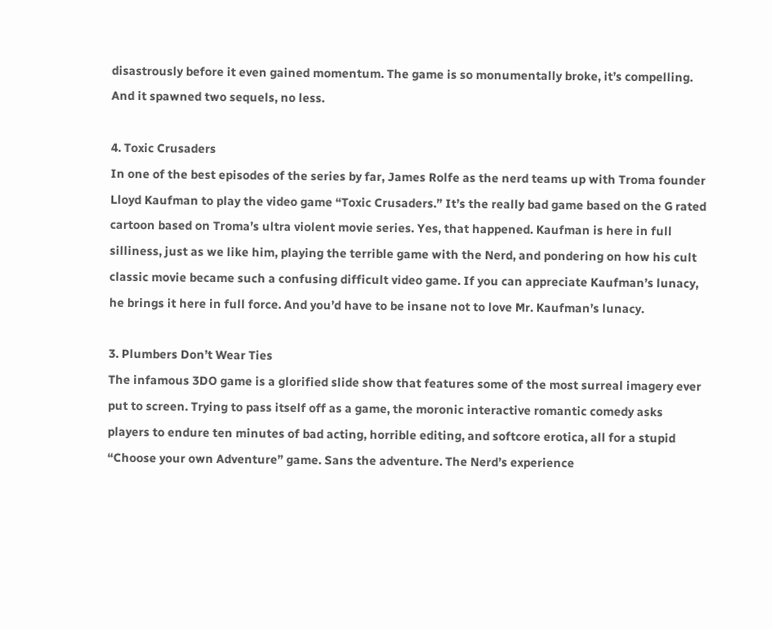disastrously before it even gained momentum. The game is so monumentally broke, it’s compelling. And it spawned two sequels, no less.

4. Toxic Crusaders
In one of the best episodes of the series by far, James Rolfe as the nerd teams up with Troma founder Lloyd Kaufman to play the video game “Toxic Crusaders.” It’s the really bad game based on the G rated cartoon based on Troma’s ultra violent movie series. Yes, that happened. Kaufman is here in full silliness, just as we like him, playing the terrible game with the Nerd, and pondering on how his cult classic movie became such a confusing difficult video game. If you can appreciate Kaufman’s lunacy, he brings it here in full force. And you’d have to be insane not to love Mr. Kaufman’s lunacy.

3. Plumbers Don’t Wear Ties
The infamous 3DO game is a glorified slide show that features some of the most surreal imagery ever put to screen. Trying to pass itself off as a game, the moronic interactive romantic comedy asks players to endure ten minutes of bad acting, horrible editing, and softcore erotica, all for a stupid “Choose your own Adventure” game. Sans the adventure. The Nerd’s experience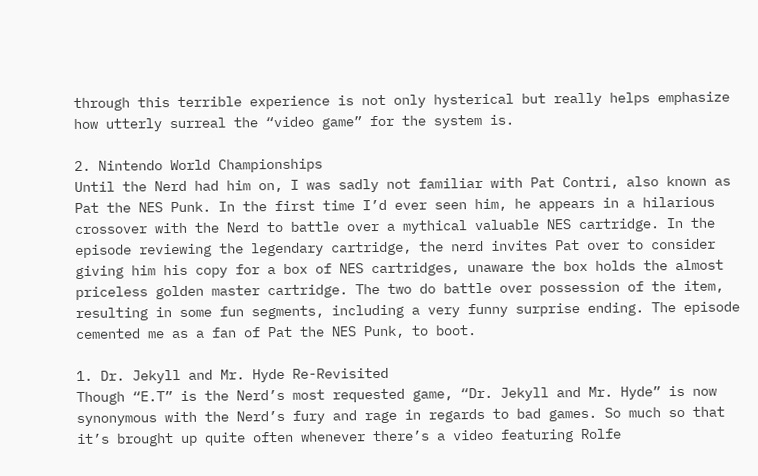through this terrible experience is not only hysterical but really helps emphasize how utterly surreal the “video game” for the system is.

2. Nintendo World Championships
Until the Nerd had him on, I was sadly not familiar with Pat Contri, also known as Pat the NES Punk. In the first time I’d ever seen him, he appears in a hilarious crossover with the Nerd to battle over a mythical valuable NES cartridge. In the episode reviewing the legendary cartridge, the nerd invites Pat over to consider giving him his copy for a box of NES cartridges, unaware the box holds the almost priceless golden master cartridge. The two do battle over possession of the item, resulting in some fun segments, including a very funny surprise ending. The episode cemented me as a fan of Pat the NES Punk, to boot.

1. Dr. Jekyll and Mr. Hyde Re-Revisited
Though “E.T” is the Nerd’s most requested game, “Dr. Jekyll and Mr. Hyde” is now synonymous with the Nerd’s fury and rage in regards to bad games. So much so that it’s brought up quite often whenever there’s a video featuring Rolfe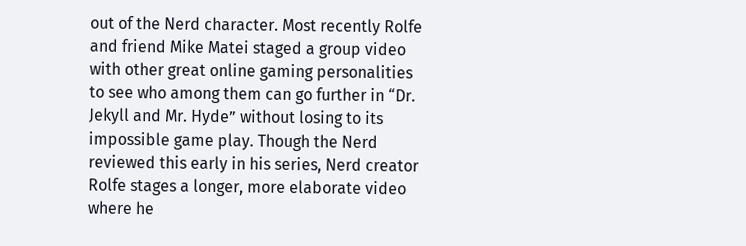out of the Nerd character. Most recently Rolfe and friend Mike Matei staged a group video with other great online gaming personalities to see who among them can go further in “Dr. Jekyll and Mr. Hyde” without losing to its impossible game play. Though the Nerd reviewed this early in his series, Nerd creator Rolfe stages a longer, more elaborate video where he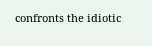confronts the idiotic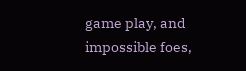game play, and impossible foes,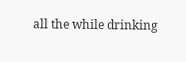all the while drinking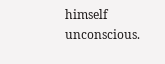himself unconscious.